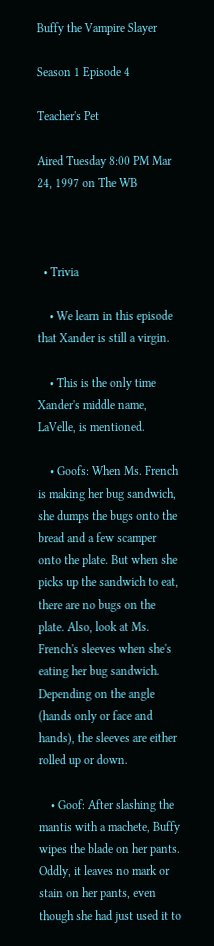Buffy the Vampire Slayer

Season 1 Episode 4

Teacher's Pet

Aired Tuesday 8:00 PM Mar 24, 1997 on The WB



  • Trivia

    • We learn in this episode that Xander is still a virgin.

    • This is the only time Xander's middle name, LaVelle, is mentioned.

    • Goofs: When Ms. French is making her bug sandwich, she dumps the bugs onto the bread and a few scamper onto the plate. But when she picks up the sandwich to eat, there are no bugs on the plate. Also, look at Ms. French's sleeves when she's eating her bug sandwich. Depending on the angle (hands only or face and hands), the sleeves are either rolled up or down.

    • Goof: After slashing the mantis with a machete, Buffy wipes the blade on her pants. Oddly, it leaves no mark or stain on her pants, even though she had just used it to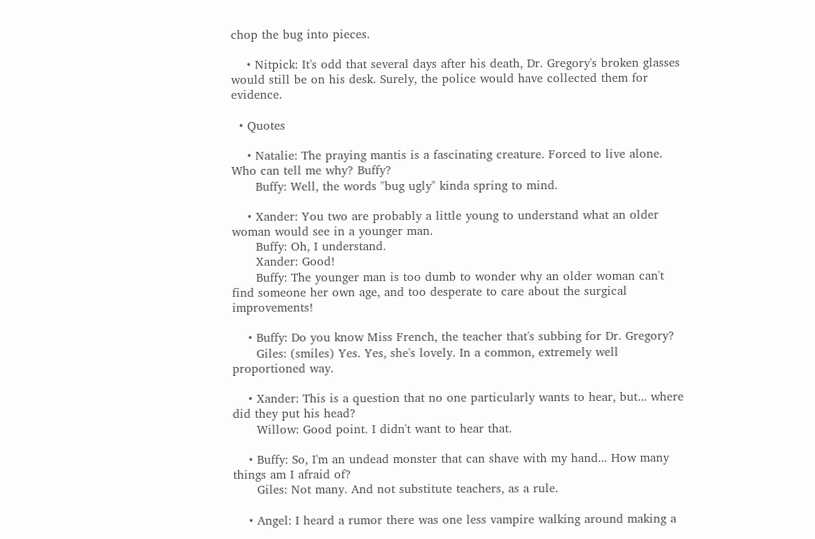chop the bug into pieces.

    • Nitpick: It's odd that several days after his death, Dr. Gregory's broken glasses would still be on his desk. Surely, the police would have collected them for evidence.

  • Quotes

    • Natalie: The praying mantis is a fascinating creature. Forced to live alone. Who can tell me why? Buffy?
      Buffy: Well, the words "bug ugly" kinda spring to mind.

    • Xander: You two are probably a little young to understand what an older woman would see in a younger man.
      Buffy: Oh, I understand.
      Xander: Good!
      Buffy: The younger man is too dumb to wonder why an older woman can't find someone her own age, and too desperate to care about the surgical improvements!

    • Buffy: Do you know Miss French, the teacher that's subbing for Dr. Gregory?
      Giles: (smiles) Yes. Yes, she's lovely. In a common, extremely well proportioned way.

    • Xander: This is a question that no one particularly wants to hear, but... where did they put his head?
      Willow: Good point. I didn't want to hear that.

    • Buffy: So, I'm an undead monster that can shave with my hand... How many things am I afraid of?
      Giles: Not many. And not substitute teachers, as a rule.

    • Angel: I heard a rumor there was one less vampire walking around making a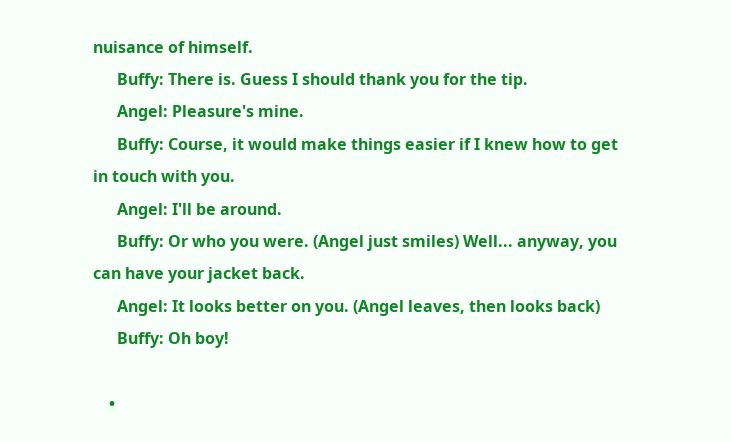nuisance of himself.
      Buffy: There is. Guess I should thank you for the tip.
      Angel: Pleasure's mine.
      Buffy: Course, it would make things easier if I knew how to get in touch with you.
      Angel: I'll be around.
      Buffy: Or who you were. (Angel just smiles) Well... anyway, you can have your jacket back.
      Angel: It looks better on you. (Angel leaves, then looks back)
      Buffy: Oh boy!

    •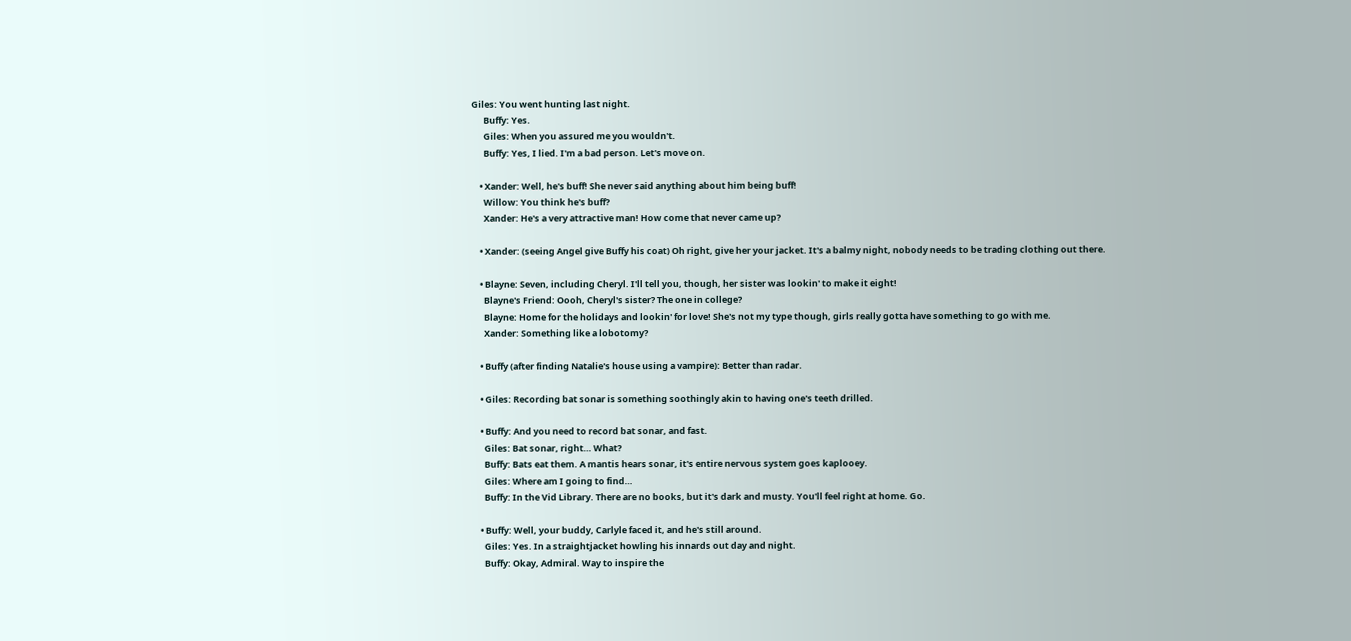Giles: You went hunting last night.
      Buffy: Yes.
      Giles: When you assured me you wouldn't.
      Buffy: Yes, I lied. I'm a bad person. Let's move on.

    • Xander: Well, he's buff! She never said anything about him being buff!
      Willow: You think he's buff?
      Xander: He's a very attractive man! How come that never came up?

    • Xander: (seeing Angel give Buffy his coat) Oh right, give her your jacket. It's a balmy night, nobody needs to be trading clothing out there.

    • Blayne: Seven, including Cheryl. I'll tell you, though, her sister was lookin' to make it eight!
      Blayne's Friend: Oooh, Cheryl's sister? The one in college?
      Blayne: Home for the holidays and lookin' for love! She's not my type though, girls really gotta have something to go with me.
      Xander: Something like a lobotomy?

    • Buffy (after finding Natalie's house using a vampire): Better than radar.

    • Giles: Recording bat sonar is something soothingly akin to having one's teeth drilled.

    • Buffy: And you need to record bat sonar, and fast.
      Giles: Bat sonar, right… What?
      Buffy: Bats eat them. A mantis hears sonar, it's entire nervous system goes kaplooey.
      Giles: Where am I going to find…
      Buffy: In the Vid Library. There are no books, but it's dark and musty. You'll feel right at home. Go.

    • Buffy: Well, your buddy, Carlyle faced it, and he's still around.
      Giles: Yes. In a straightjacket howling his innards out day and night.
      Buffy: Okay, Admiral. Way to inspire the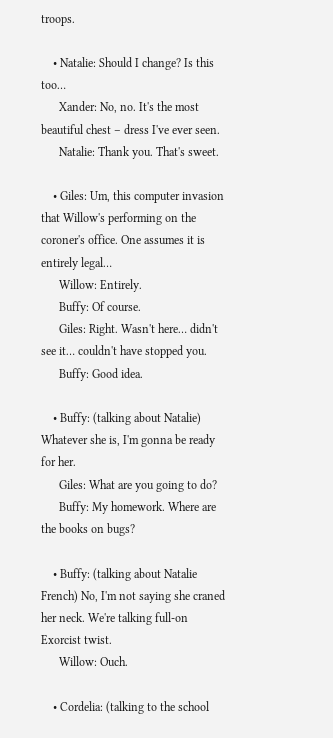troops.

    • Natalie: Should I change? Is this too…
      Xander: No, no. It's the most beautiful chest – dress I've ever seen.
      Natalie: Thank you. That's sweet.

    • Giles: Um, this computer invasion that Willow's performing on the coroner's office. One assumes it is entirely legal…
      Willow: Entirely.
      Buffy: Of course.
      Giles: Right. Wasn't here… didn't see it… couldn't have stopped you.
      Buffy: Good idea.

    • Buffy: (talking about Natalie) Whatever she is, I'm gonna be ready for her.
      Giles: What are you going to do?
      Buffy: My homework. Where are the books on bugs?

    • Buffy: (talking about Natalie French) No, I'm not saying she craned her neck. We're talking full-on Exorcist twist.
      Willow: Ouch.

    • Cordelia: (talking to the school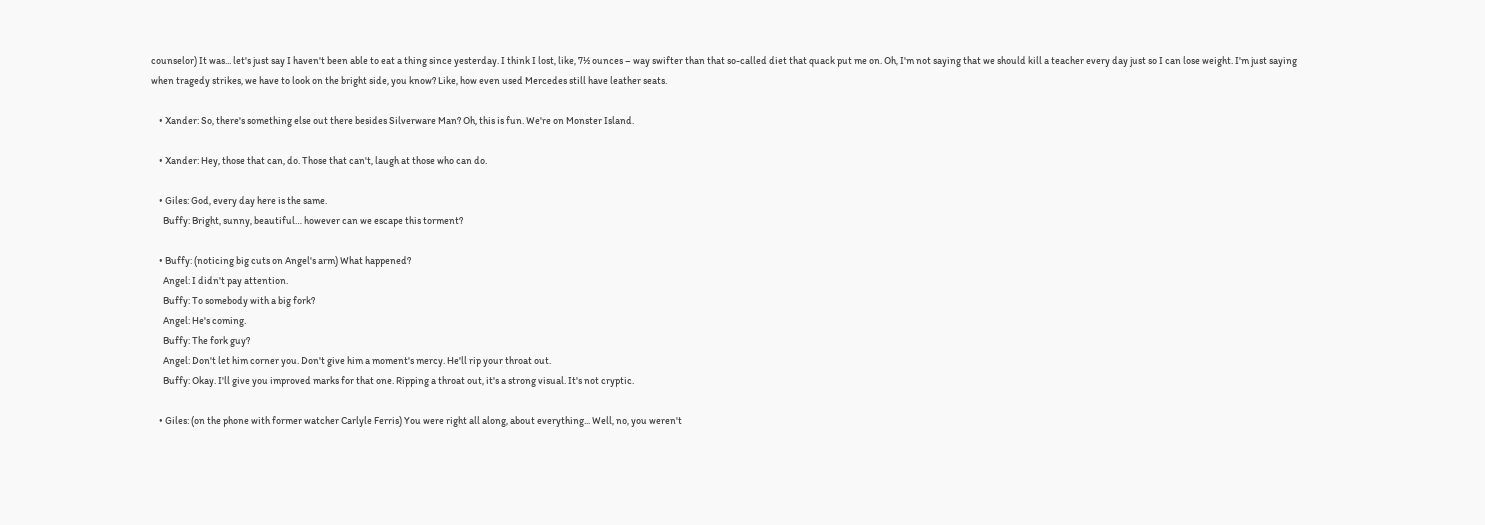counselor) It was... let's just say I haven't been able to eat a thing since yesterday. I think I lost, like, 7½ ounces – way swifter than that so-called diet that quack put me on. Oh, I'm not saying that we should kill a teacher every day just so I can lose weight. I'm just saying when tragedy strikes, we have to look on the bright side, you know? Like, how even used Mercedes still have leather seats.

    • Xander: So, there's something else out there besides Silverware Man? Oh, this is fun. We're on Monster Island.

    • Xander: Hey, those that can, do. Those that can't, laugh at those who can do.

    • Giles: God, every day here is the same.
      Buffy: Bright, sunny, beautiful… however can we escape this torment?

    • Buffy: (noticing big cuts on Angel's arm) What happened?
      Angel: I didn't pay attention.
      Buffy: To somebody with a big fork?
      Angel: He's coming.
      Buffy: The fork guy?
      Angel: Don't let him corner you. Don't give him a moment's mercy. He'll rip your throat out.
      Buffy: Okay. I'll give you improved marks for that one. Ripping a throat out, it's a strong visual. It's not cryptic.

    • Giles: (on the phone with former watcher Carlyle Ferris) You were right all along, about everything... Well, no, you weren't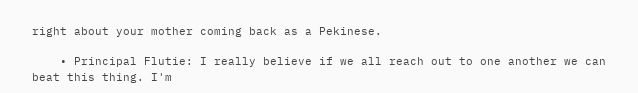right about your mother coming back as a Pekinese.

    • Principal Flutie: I really believe if we all reach out to one another we can beat this thing. I'm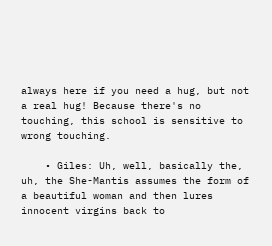always here if you need a hug, but not a real hug! Because there's no touching, this school is sensitive to wrong touching.

    • Giles: Uh, well, basically the, uh, the She-Mantis assumes the form of a beautiful woman and then lures innocent virgins back to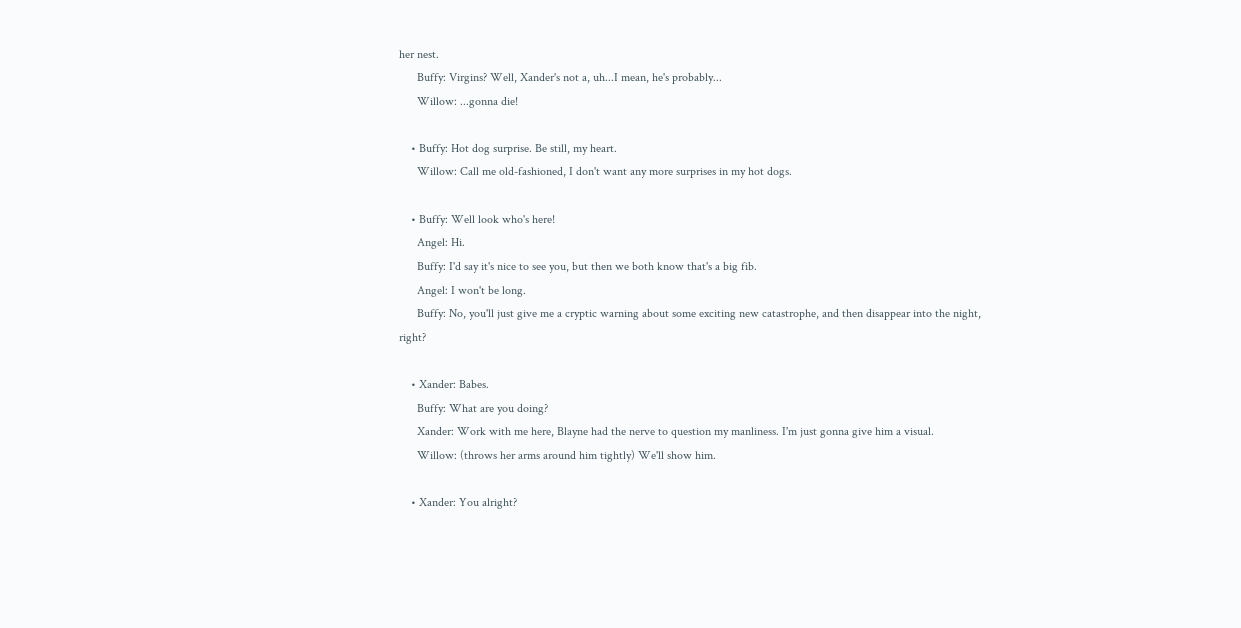her nest.
      Buffy: Virgins? Well, Xander's not a, uh...I mean, he's probably...
      Willow: ...gonna die!

    • Buffy: Hot dog surprise. Be still, my heart.
      Willow: Call me old-fashioned, I don't want any more surprises in my hot dogs.

    • Buffy: Well look who's here!
      Angel: Hi.
      Buffy: I'd say it's nice to see you, but then we both know that's a big fib.
      Angel: I won't be long.
      Buffy: No, you'll just give me a cryptic warning about some exciting new catastrophe, and then disappear into the night, right?

    • Xander: Babes.
      Buffy: What are you doing?
      Xander: Work with me here, Blayne had the nerve to question my manliness. I'm just gonna give him a visual.
      Willow: (throws her arms around him tightly) We'll show him.

    • Xander: You alright?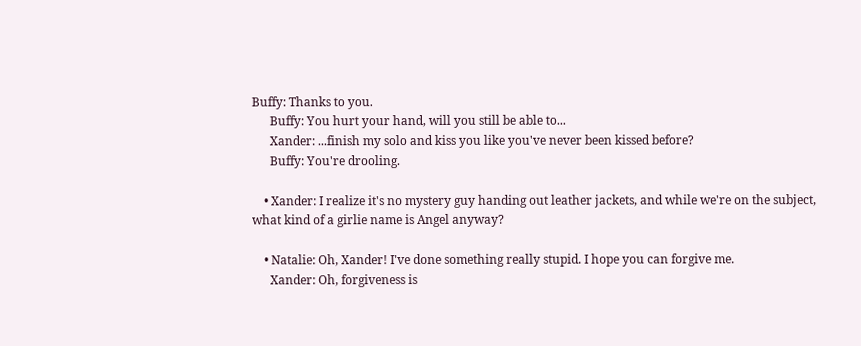Buffy: Thanks to you.
      Buffy: You hurt your hand, will you still be able to...
      Xander: ...finish my solo and kiss you like you've never been kissed before?
      Buffy: You're drooling.

    • Xander: I realize it's no mystery guy handing out leather jackets, and while we're on the subject, what kind of a girlie name is Angel anyway?

    • Natalie: Oh, Xander! I've done something really stupid. I hope you can forgive me.
      Xander: Oh, forgiveness is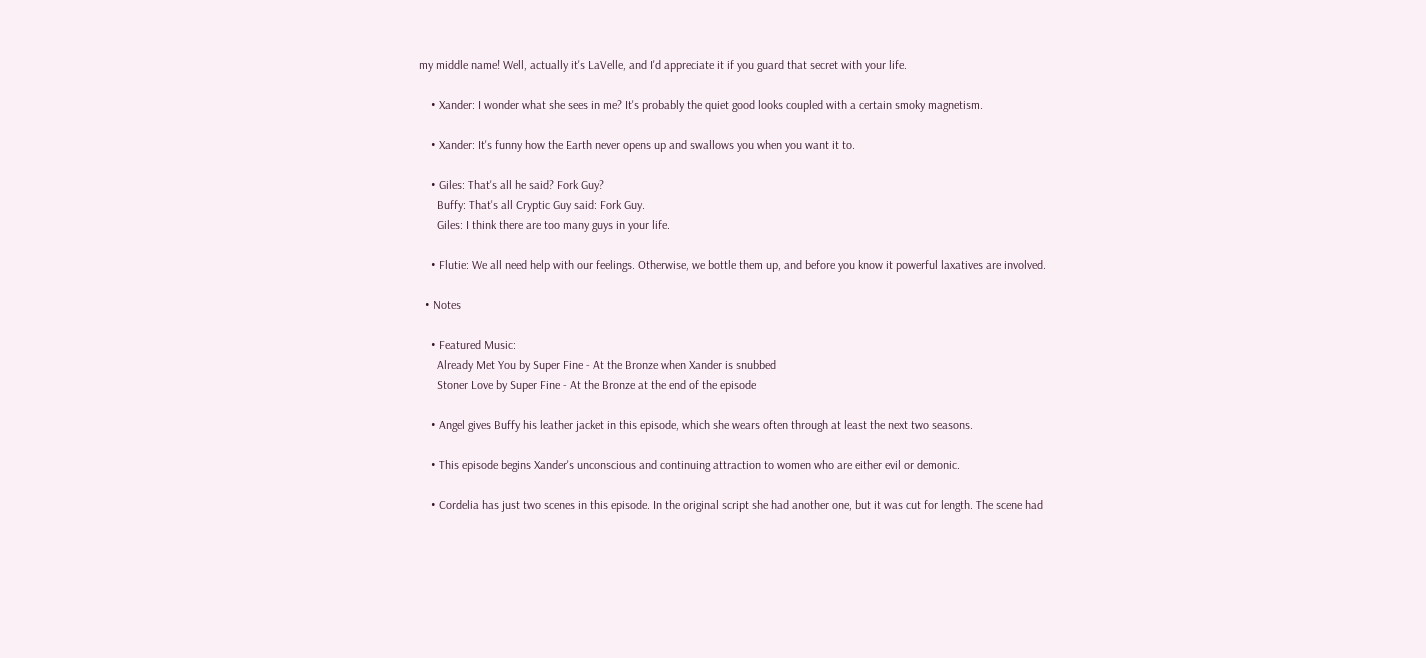my middle name! Well, actually it's LaVelle, and I'd appreciate it if you guard that secret with your life.

    • Xander: I wonder what she sees in me? It's probably the quiet good looks coupled with a certain smoky magnetism.

    • Xander: It's funny how the Earth never opens up and swallows you when you want it to.

    • Giles: That's all he said? Fork Guy?
      Buffy: That's all Cryptic Guy said: Fork Guy.
      Giles: I think there are too many guys in your life.

    • Flutie: We all need help with our feelings. Otherwise, we bottle them up, and before you know it powerful laxatives are involved.

  • Notes

    • Featured Music:
      Already Met You by Super Fine - At the Bronze when Xander is snubbed
      Stoner Love by Super Fine - At the Bronze at the end of the episode

    • Angel gives Buffy his leather jacket in this episode, which she wears often through at least the next two seasons.

    • This episode begins Xander's unconscious and continuing attraction to women who are either evil or demonic.

    • Cordelia has just two scenes in this episode. In the original script she had another one, but it was cut for length. The scene had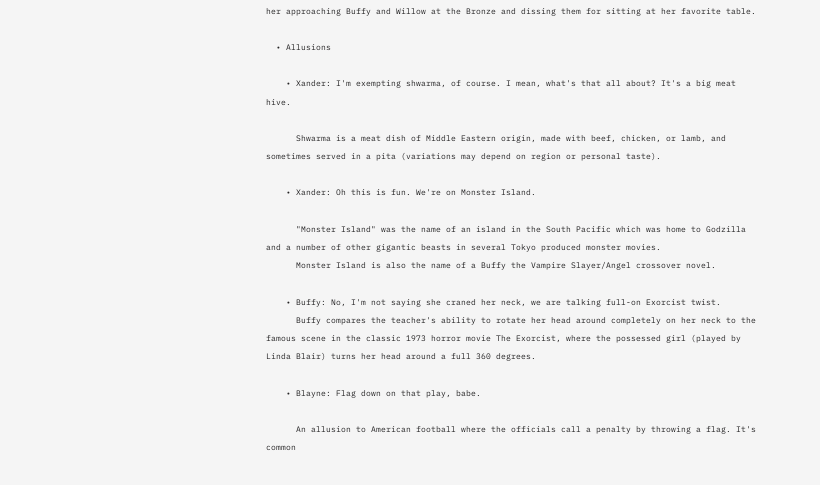her approaching Buffy and Willow at the Bronze and dissing them for sitting at her favorite table.

  • Allusions

    • Xander: I'm exempting shwarma, of course. I mean, what's that all about? It's a big meat hive.

      Shwarma is a meat dish of Middle Eastern origin, made with beef, chicken, or lamb, and sometimes served in a pita (variations may depend on region or personal taste).

    • Xander: Oh this is fun. We're on Monster Island.

      "Monster Island" was the name of an island in the South Pacific which was home to Godzilla and a number of other gigantic beasts in several Tokyo produced monster movies.
      Monster Island is also the name of a Buffy the Vampire Slayer/Angel crossover novel.

    • Buffy: No, I'm not saying she craned her neck, we are talking full-on Exorcist twist.
      Buffy compares the teacher's ability to rotate her head around completely on her neck to the famous scene in the classic 1973 horror movie The Exorcist, where the possessed girl (played by Linda Blair) turns her head around a full 360 degrees.

    • Blayne: Flag down on that play, babe.

      An allusion to American football where the officials call a penalty by throwing a flag. It's common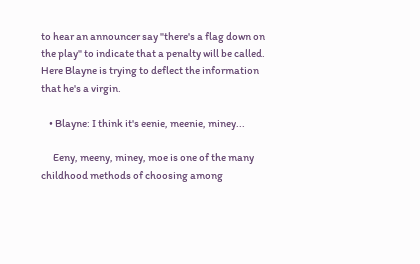to hear an announcer say "there's a flag down on the play" to indicate that a penalty will be called. Here Blayne is trying to deflect the information that he's a virgin.

    • Blayne: I think it's eenie, meenie, miney...

      Eeny, meeny, miney, moe is one of the many childhood methods of choosing among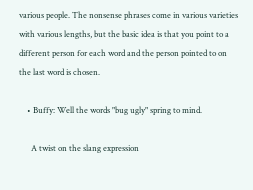various people. The nonsense phrases come in various varieties with various lengths, but the basic idea is that you point to a different person for each word and the person pointed to on the last word is chosen.

    • Buffy: Well the words "bug ugly" spring to mind.

      A twist on the slang expression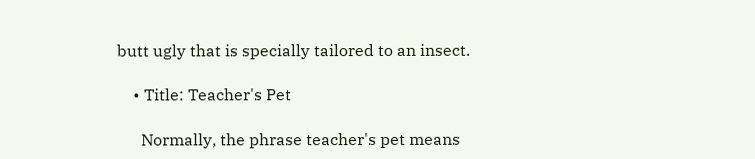butt ugly that is specially tailored to an insect.

    • Title: Teacher's Pet

      Normally, the phrase teacher's pet means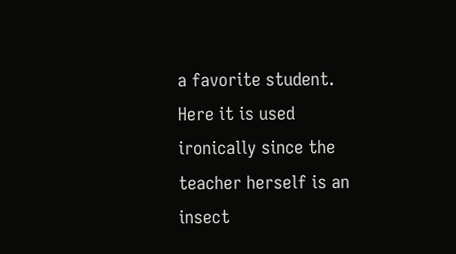a favorite student. Here it is used ironically since the teacher herself is an insect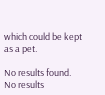which could be kept as a pet.

No results found.
No results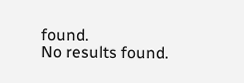found.
No results found.